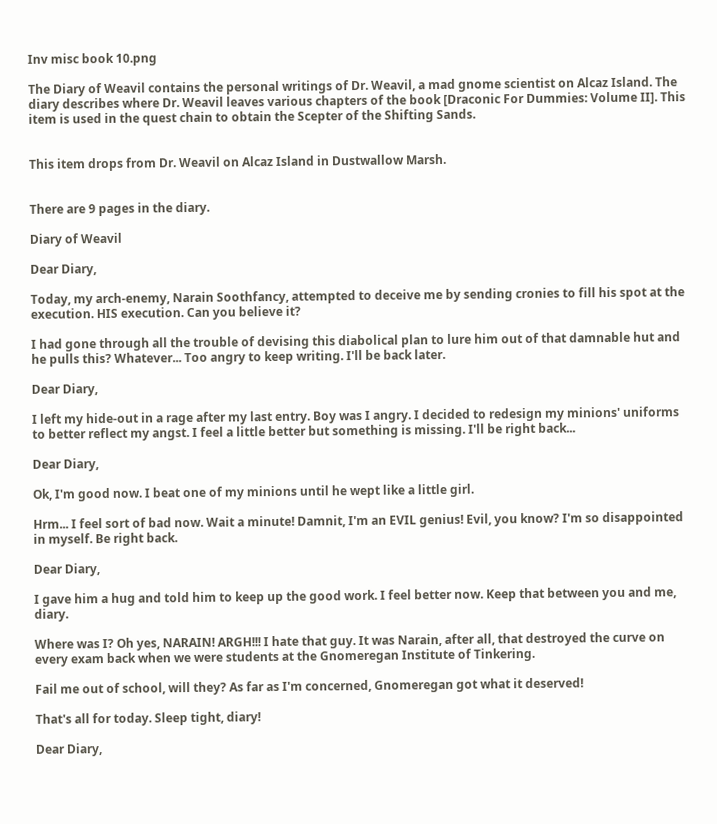Inv misc book 10.png

The Diary of Weavil contains the personal writings of Dr. Weavil, a mad gnome scientist on Alcaz Island. The diary describes where Dr. Weavil leaves various chapters of the book [Draconic For Dummies: Volume II]. This item is used in the quest chain to obtain the Scepter of the Shifting Sands.


This item drops from Dr. Weavil on Alcaz Island in Dustwallow Marsh.


There are 9 pages in the diary.

Diary of Weavil

Dear Diary,

Today, my arch-enemy, Narain Soothfancy, attempted to deceive me by sending cronies to fill his spot at the execution. HIS execution. Can you believe it?

I had gone through all the trouble of devising this diabolical plan to lure him out of that damnable hut and he pulls this? Whatever... Too angry to keep writing. I'll be back later.

Dear Diary,

I left my hide-out in a rage after my last entry. Boy was I angry. I decided to redesign my minions' uniforms to better reflect my angst. I feel a little better but something is missing. I'll be right back...

Dear Diary,

Ok, I'm good now. I beat one of my minions until he wept like a little girl.

Hrm... I feel sort of bad now. Wait a minute! Damnit, I'm an EVIL genius! Evil, you know? I'm so disappointed in myself. Be right back.

Dear Diary,

I gave him a hug and told him to keep up the good work. I feel better now. Keep that between you and me, diary.

Where was I? Oh yes, NARAIN! ARGH!!! I hate that guy. It was Narain, after all, that destroyed the curve on every exam back when we were students at the Gnomeregan Institute of Tinkering.

Fail me out of school, will they? As far as I'm concerned, Gnomeregan got what it deserved!

That's all for today. Sleep tight, diary!

Dear Diary,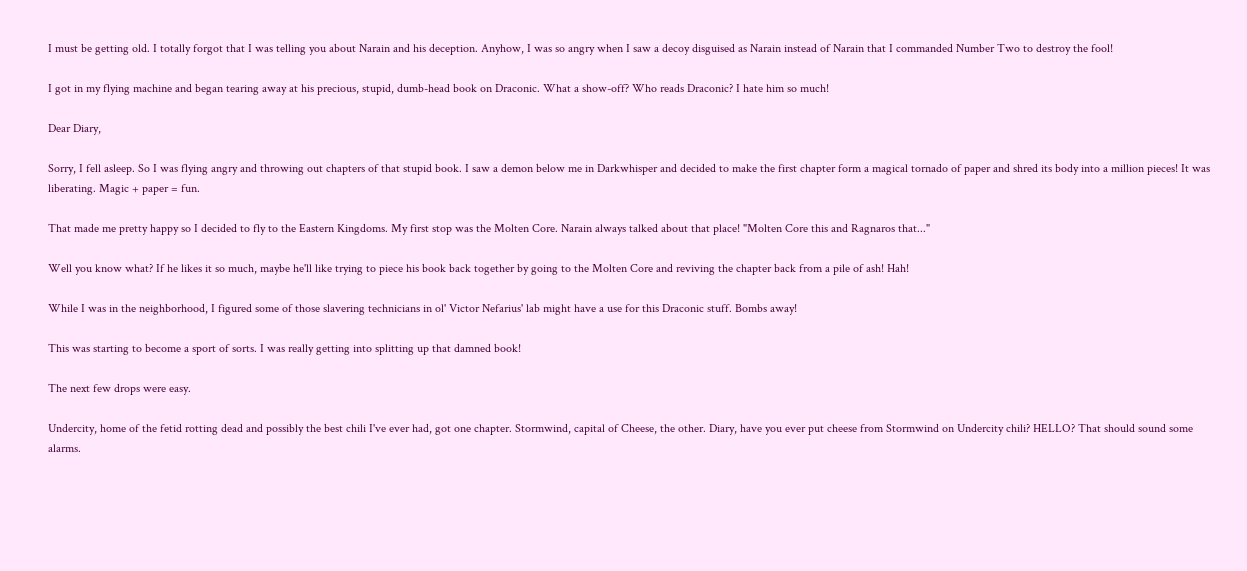I must be getting old. I totally forgot that I was telling you about Narain and his deception. Anyhow, I was so angry when I saw a decoy disguised as Narain instead of Narain that I commanded Number Two to destroy the fool!

I got in my flying machine and began tearing away at his precious, stupid, dumb-head book on Draconic. What a show-off? Who reads Draconic? I hate him so much!

Dear Diary,

Sorry, I fell asleep. So I was flying angry and throwing out chapters of that stupid book. I saw a demon below me in Darkwhisper and decided to make the first chapter form a magical tornado of paper and shred its body into a million pieces! It was liberating. Magic + paper = fun.

That made me pretty happy so I decided to fly to the Eastern Kingdoms. My first stop was the Molten Core. Narain always talked about that place! "Molten Core this and Ragnaros that..."

Well you know what? If he likes it so much, maybe he'll like trying to piece his book back together by going to the Molten Core and reviving the chapter back from a pile of ash! Hah!

While I was in the neighborhood, I figured some of those slavering technicians in ol' Victor Nefarius' lab might have a use for this Draconic stuff. Bombs away!

This was starting to become a sport of sorts. I was really getting into splitting up that damned book!

The next few drops were easy.

Undercity, home of the fetid rotting dead and possibly the best chili I've ever had, got one chapter. Stormwind, capital of Cheese, the other. Diary, have you ever put cheese from Stormwind on Undercity chili? HELLO? That should sound some alarms.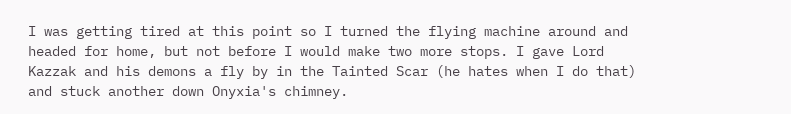I was getting tired at this point so I turned the flying machine around and headed for home, but not before I would make two more stops. I gave Lord Kazzak and his demons a fly by in the Tainted Scar (he hates when I do that) and stuck another down Onyxia's chimney.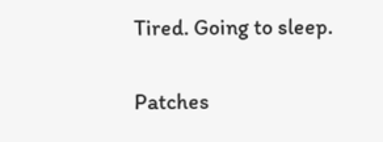Tired. Going to sleep.

Patches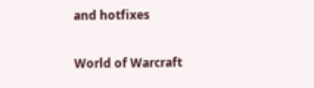and hotfixes

World of Warcraft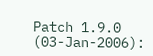Patch 1.9.0 (03-Jan-2006):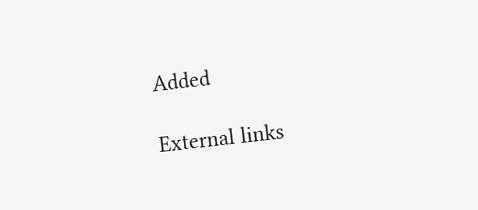Added

External links